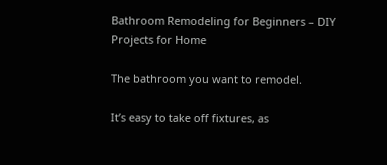Bathroom Remodeling for Beginners – DIY Projects for Home

The bathroom you want to remodel.

It’s easy to take off fixtures, as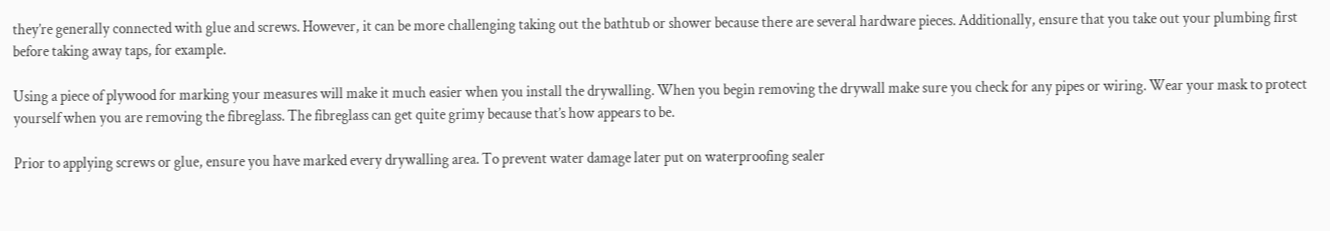they’re generally connected with glue and screws. However, it can be more challenging taking out the bathtub or shower because there are several hardware pieces. Additionally, ensure that you take out your plumbing first before taking away taps, for example.

Using a piece of plywood for marking your measures will make it much easier when you install the drywalling. When you begin removing the drywall make sure you check for any pipes or wiring. Wear your mask to protect yourself when you are removing the fibreglass. The fibreglass can get quite grimy because that’s how appears to be.

Prior to applying screws or glue, ensure you have marked every drywalling area. To prevent water damage later put on waterproofing sealer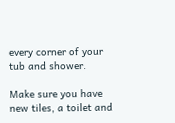every corner of your tub and shower.

Make sure you have new tiles, a toilet and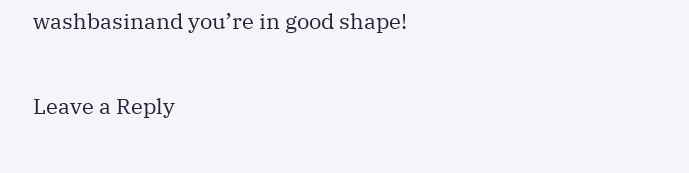washbasinand you’re in good shape!


Leave a Reply